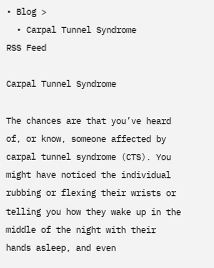• Blog >
  • Carpal Tunnel Syndrome
RSS Feed

Carpal Tunnel Syndrome

The chances are that you’ve heard of, or know, someone affected by carpal tunnel syndrome (CTS). You might have noticed the individual rubbing or flexing their wrists or telling you how they wake up in the middle of the night with their hands asleep, and even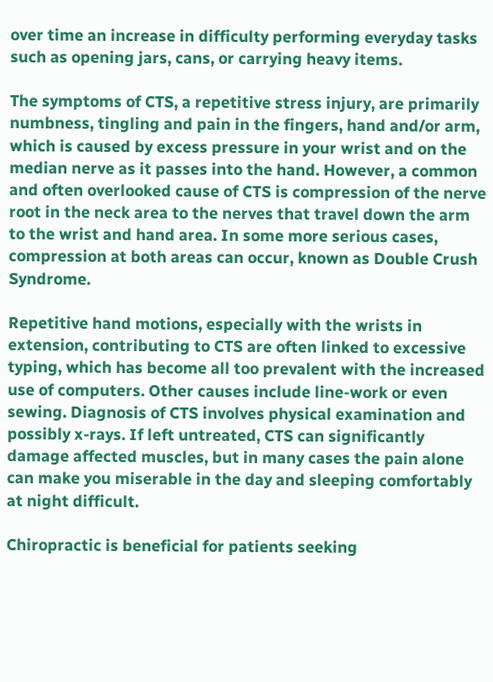over time an increase in difficulty performing everyday tasks such as opening jars, cans, or carrying heavy items.

The symptoms of CTS, a repetitive stress injury, are primarily numbness, tingling and pain in the fingers, hand and/or arm, which is caused by excess pressure in your wrist and on the median nerve as it passes into the hand. However, a common and often overlooked cause of CTS is compression of the nerve root in the neck area to the nerves that travel down the arm to the wrist and hand area. In some more serious cases, compression at both areas can occur, known as Double Crush Syndrome.

Repetitive hand motions, especially with the wrists in extension, contributing to CTS are often linked to excessive typing, which has become all too prevalent with the increased use of computers. Other causes include line-work or even sewing. Diagnosis of CTS involves physical examination and possibly x-rays. If left untreated, CTS can significantly damage affected muscles, but in many cases the pain alone can make you miserable in the day and sleeping comfortably at night difficult.

Chiropractic is beneficial for patients seeking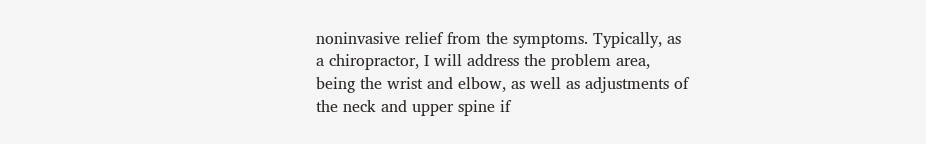noninvasive relief from the symptoms. Typically, as a chiropractor, I will address the problem area, being the wrist and elbow, as well as adjustments of the neck and upper spine if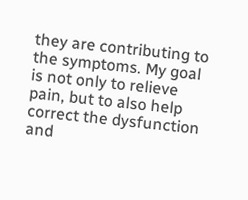they are contributing to the symptoms. My goal is not only to relieve pain, but to also help correct the dysfunction and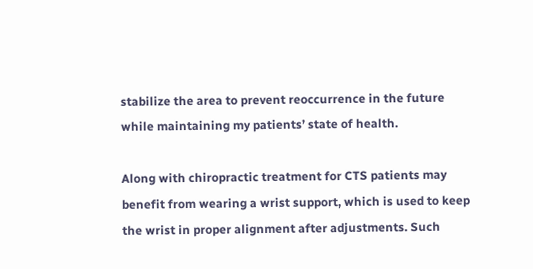stabilize the area to prevent reoccurrence in the future while maintaining my patients’ state of health.

Along with chiropractic treatment for CTS patients may benefit from wearing a wrist support, which is used to keep the wrist in proper alignment after adjustments. Such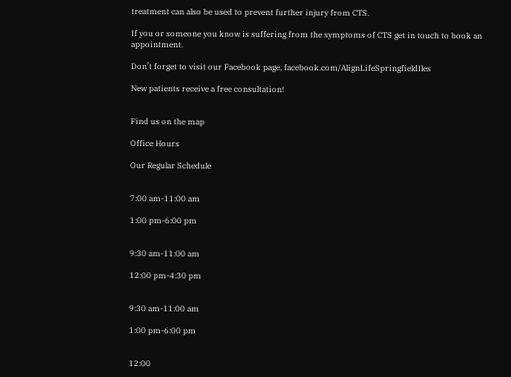treatment can also be used to prevent further injury from CTS.

If you or someone you know is suffering from the symptoms of CTS get in touch to book an appointment.

Don’t forget to visit our Facebook page, facebook.com/AlignLifeSpringfieldIles

New patients receive a free consultation!


Find us on the map

Office Hours

Our Regular Schedule


7:00 am-11:00 am

1:00 pm-6:00 pm


9:30 am-11:00 am

12:00 pm-4:30 pm


9:30 am-11:00 am

1:00 pm-6:00 pm


12:00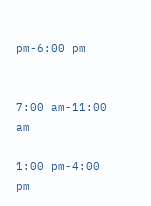pm-6:00 pm


7:00 am-11:00 am

1:00 pm-4:00 pm